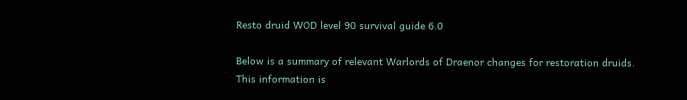Resto druid WOD level 90 survival guide 6.0

Below is a summary of relevant Warlords of Draenor changes for restoration druids. This information is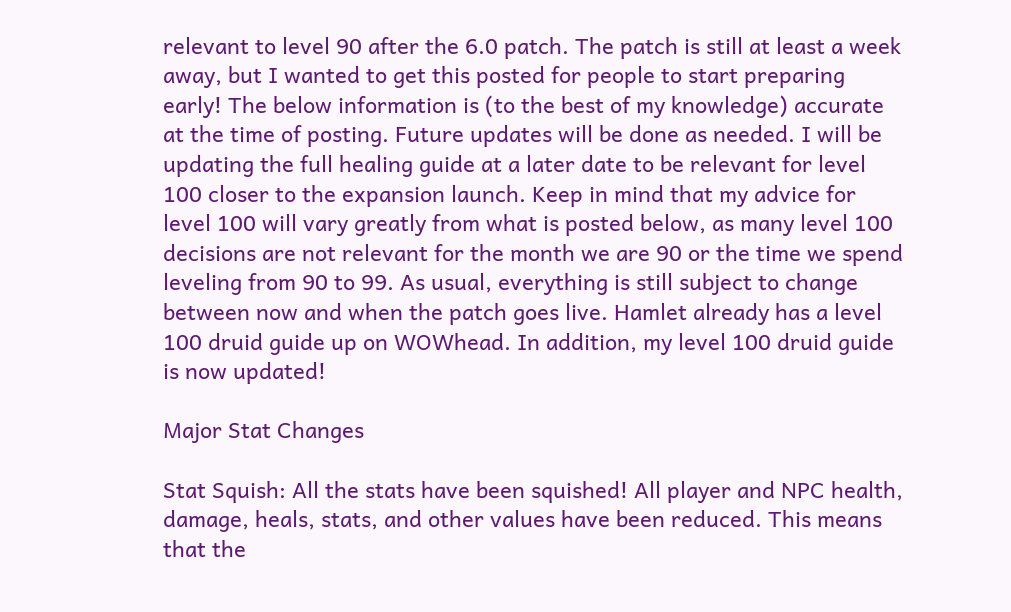relevant to level 90 after the 6.0 patch. The patch is still at least a week away, but I wanted to get this posted for people to start preparing early! The below information is (to the best of my knowledge) accurate at the time of posting. Future updates will be done as needed. I will be updating the full healing guide at a later date to be relevant for level 100 closer to the expansion launch. Keep in mind that my advice for level 100 will vary greatly from what is posted below, as many level 100 decisions are not relevant for the month we are 90 or the time we spend leveling from 90 to 99. As usual, everything is still subject to change between now and when the patch goes live. Hamlet already has a level 100 druid guide up on WOWhead. In addition, my level 100 druid guide is now updated!

Major Stat Changes

Stat Squish: All the stats have been squished! All player and NPC health, damage, heals, stats, and other values have been reduced. This means that the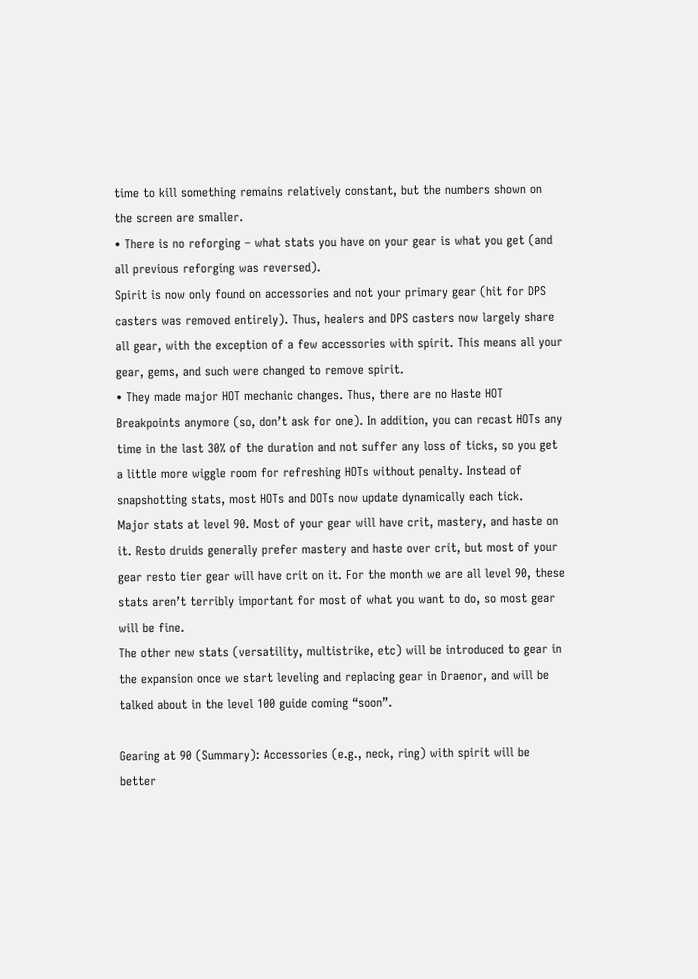time to kill something remains relatively constant, but the numbers shown on the screen are smaller.
• There is no reforging – what stats you have on your gear is what you get (and all previous reforging was reversed).
Spirit is now only found on accessories and not your primary gear (hit for DPS casters was removed entirely). Thus, healers and DPS casters now largely share all gear, with the exception of a few accessories with spirit. This means all your gear, gems, and such were changed to remove spirit.
• They made major HOT mechanic changes. Thus, there are no Haste HOT Breakpoints anymore (so, don’t ask for one). In addition, you can recast HOTs any time in the last 30% of the duration and not suffer any loss of ticks, so you get a little more wiggle room for refreshing HOTs without penalty. Instead of snapshotting stats, most HOTs and DOTs now update dynamically each tick.
Major stats at level 90. Most of your gear will have crit, mastery, and haste on it. Resto druids generally prefer mastery and haste over crit, but most of your gear resto tier gear will have crit on it. For the month we are all level 90, these stats aren’t terribly important for most of what you want to do, so most gear will be fine.
The other new stats (versatility, multistrike, etc) will be introduced to gear in the expansion once we start leveling and replacing gear in Draenor, and will be talked about in the level 100 guide coming “soon”.

Gearing at 90 (Summary): Accessories (e.g., neck, ring) with spirit will be better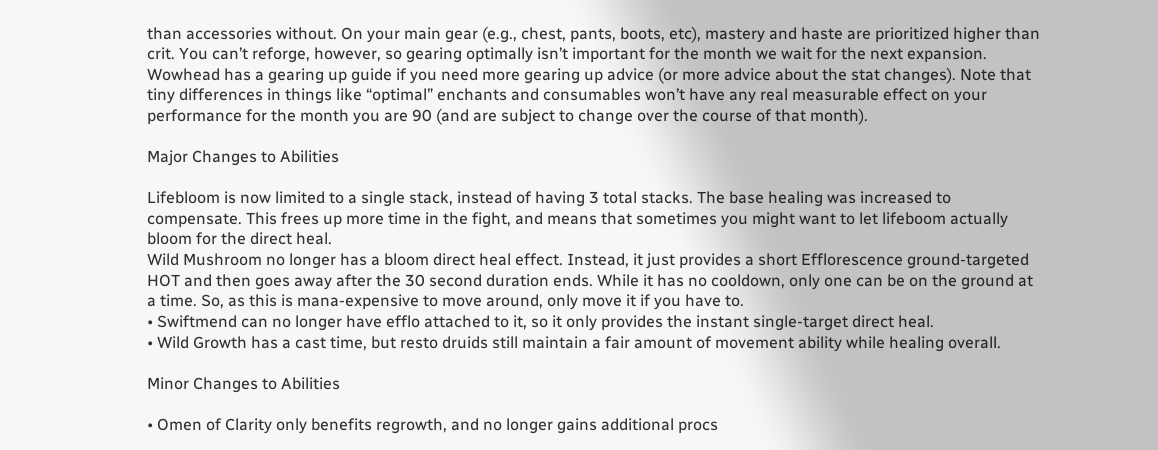than accessories without. On your main gear (e.g., chest, pants, boots, etc), mastery and haste are prioritized higher than crit. You can’t reforge, however, so gearing optimally isn’t important for the month we wait for the next expansion. Wowhead has a gearing up guide if you need more gearing up advice (or more advice about the stat changes). Note that tiny differences in things like “optimal” enchants and consumables won’t have any real measurable effect on your performance for the month you are 90 (and are subject to change over the course of that month).

Major Changes to Abilities

Lifebloom is now limited to a single stack, instead of having 3 total stacks. The base healing was increased to compensate. This frees up more time in the fight, and means that sometimes you might want to let lifeboom actually bloom for the direct heal.
Wild Mushroom no longer has a bloom direct heal effect. Instead, it just provides a short Efflorescence ground-targeted HOT and then goes away after the 30 second duration ends. While it has no cooldown, only one can be on the ground at a time. So, as this is mana-expensive to move around, only move it if you have to.
• Swiftmend can no longer have efflo attached to it, so it only provides the instant single-target direct heal.
• Wild Growth has a cast time, but resto druids still maintain a fair amount of movement ability while healing overall.

Minor Changes to Abilities

• Omen of Clarity only benefits regrowth, and no longer gains additional procs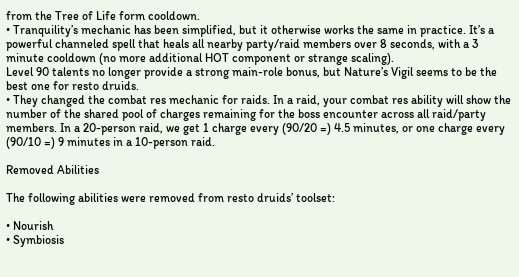from the Tree of Life form cooldown.
• Tranquility’s mechanic has been simplified, but it otherwise works the same in practice. It’s a powerful channeled spell that heals all nearby party/raid members over 8 seconds, with a 3 minute cooldown (no more additional HOT component or strange scaling).
Level 90 talents no longer provide a strong main-role bonus, but Nature’s Vigil seems to be the best one for resto druids.
• They changed the combat res mechanic for raids. In a raid, your combat res ability will show the number of the shared pool of charges remaining for the boss encounter across all raid/party members. In a 20-person raid, we get 1 charge every (90/20 =) 4.5 minutes, or one charge every (90/10 =) 9 minutes in a 10-person raid.

Removed Abilities

The following abilities were removed from resto druids’ toolset:

• Nourish
• Symbiosis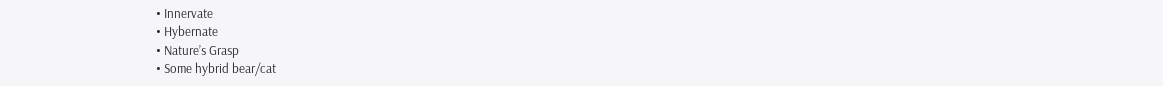• Innervate
• Hybernate
• Nature’s Grasp
• Some hybrid bear/cat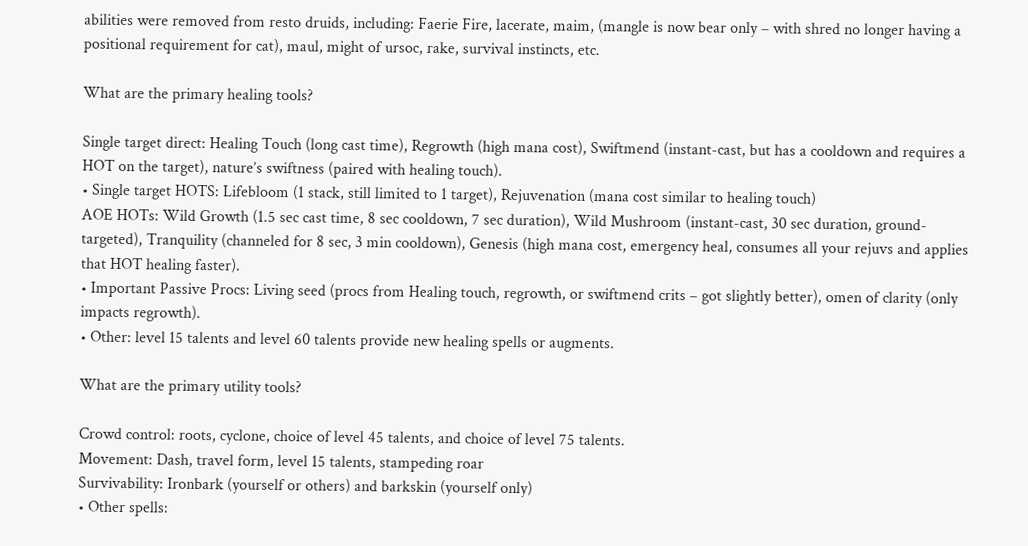abilities were removed from resto druids, including: Faerie Fire, lacerate, maim, (mangle is now bear only – with shred no longer having a positional requirement for cat), maul, might of ursoc, rake, survival instincts, etc.

What are the primary healing tools?

Single target direct: Healing Touch (long cast time), Regrowth (high mana cost), Swiftmend (instant-cast, but has a cooldown and requires a HOT on the target), nature’s swiftness (paired with healing touch).
• Single target HOTS: Lifebloom (1 stack, still limited to 1 target), Rejuvenation (mana cost similar to healing touch)
AOE HOTs: Wild Growth (1.5 sec cast time, 8 sec cooldown, 7 sec duration), Wild Mushroom (instant-cast, 30 sec duration, ground-targeted), Tranquility (channeled for 8 sec, 3 min cooldown), Genesis (high mana cost, emergency heal, consumes all your rejuvs and applies that HOT healing faster).
• Important Passive Procs: Living seed (procs from Healing touch, regrowth, or swiftmend crits – got slightly better), omen of clarity (only impacts regrowth).
• Other: level 15 talents and level 60 talents provide new healing spells or augments.

What are the primary utility tools?

Crowd control: roots, cyclone, choice of level 45 talents, and choice of level 75 talents.
Movement: Dash, travel form, level 15 talents, stampeding roar
Survivability: Ironbark (yourself or others) and barkskin (yourself only)
• Other spells: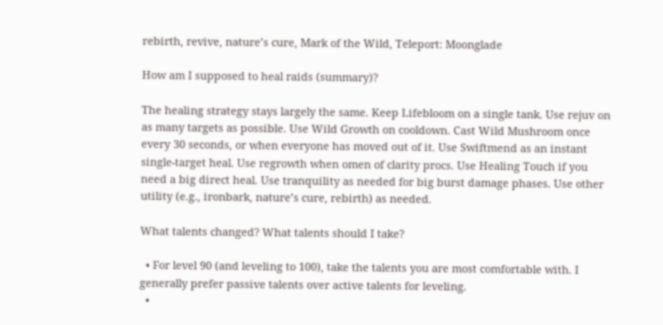rebirth, revive, nature’s cure, Mark of the Wild, Teleport: Moonglade

How am I supposed to heal raids (summary)?

The healing strategy stays largely the same. Keep Lifebloom on a single tank. Use rejuv on as many targets as possible. Use Wild Growth on cooldown. Cast Wild Mushroom once every 30 seconds, or when everyone has moved out of it. Use Swiftmend as an instant single-target heal. Use regrowth when omen of clarity procs. Use Healing Touch if you need a big direct heal. Use tranquility as needed for big burst damage phases. Use other utility (e.g., ironbark, nature’s cure, rebirth) as needed.

What talents changed? What talents should I take?

  • For level 90 (and leveling to 100), take the talents you are most comfortable with. I generally prefer passive talents over active talents for leveling.
  •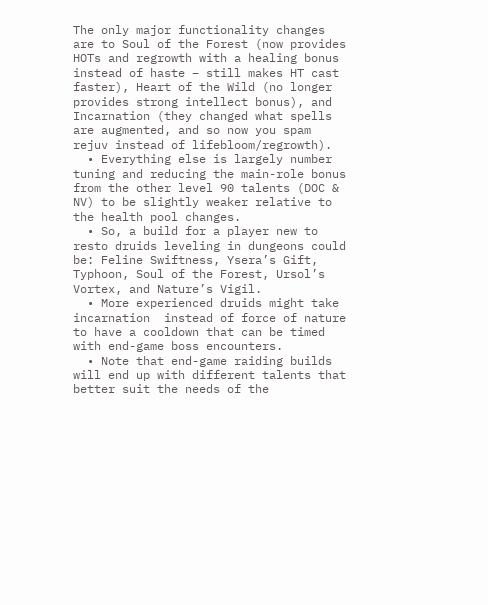The only major functionality changes are to Soul of the Forest (now provides HOTs and regrowth with a healing bonus instead of haste – still makes HT cast faster), Heart of the Wild (no longer provides strong intellect bonus), and Incarnation (they changed what spells are augmented, and so now you spam rejuv instead of lifebloom/regrowth).
  • Everything else is largely number tuning and reducing the main-role bonus from the other level 90 talents (DOC & NV) to be slightly weaker relative to the health pool changes.
  • So, a build for a player new to resto druids leveling in dungeons could be: Feline Swiftness, Ysera’s Gift, Typhoon, Soul of the Forest, Ursol’s Vortex, and Nature’s Vigil.
  • More experienced druids might take incarnation  instead of force of nature to have a cooldown that can be timed with end-game boss encounters.
  • Note that end-game raiding builds will end up with different talents that better suit the needs of the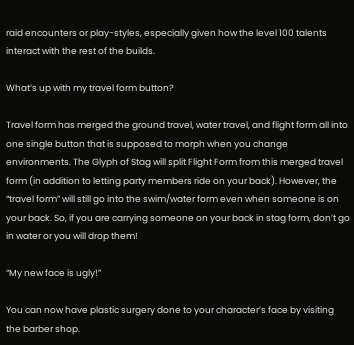raid encounters or play-styles, especially given how the level 100 talents interact with the rest of the builds.

What’s up with my travel form button?

Travel form has merged the ground travel, water travel, and flight form all into one single button that is supposed to morph when you change environments. The Glyph of Stag will split Flight Form from this merged travel form (in addition to letting party members ride on your back). However, the “travel form” will still go into the swim/water form even when someone is on your back. So, if you are carrying someone on your back in stag form, don’t go in water or you will drop them!

“My new face is ugly!”

You can now have plastic surgery done to your character’s face by visiting the barber shop.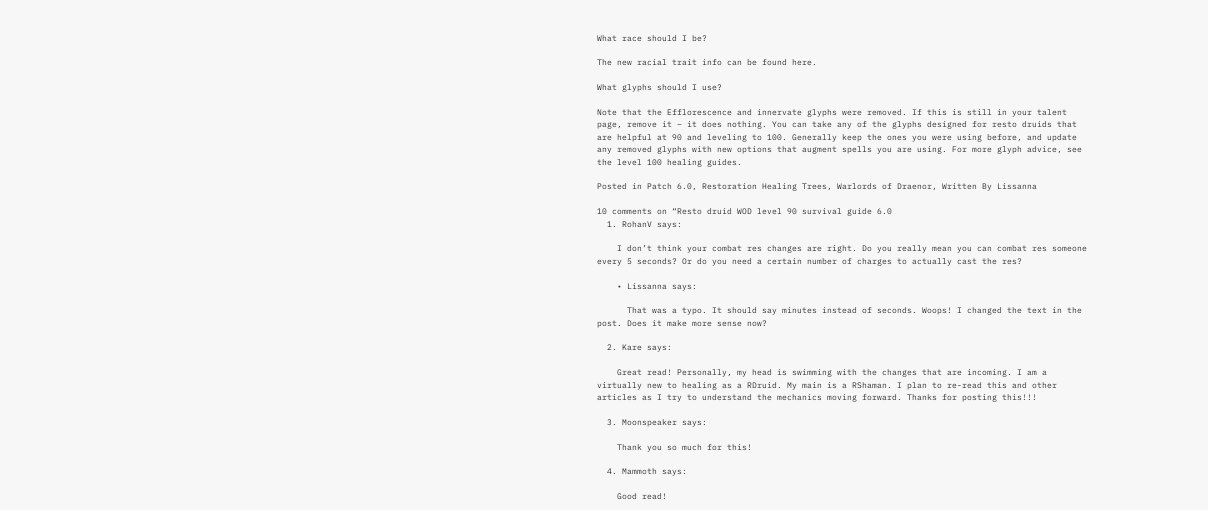What race should I be?

The new racial trait info can be found here.

What glyphs should I use?

Note that the Efflorescence and innervate glyphs were removed. If this is still in your talent page, remove it – it does nothing. You can take any of the glyphs designed for resto druids that are helpful at 90 and leveling to 100. Generally keep the ones you were using before, and update any removed glyphs with new options that augment spells you are using. For more glyph advice, see the level 100 healing guides.

Posted in Patch 6.0, Restoration Healing Trees, Warlords of Draenor, Written By Lissanna

10 comments on “Resto druid WOD level 90 survival guide 6.0
  1. RohanV says:

    I don’t think your combat res changes are right. Do you really mean you can combat res someone every 5 seconds? Or do you need a certain number of charges to actually cast the res?

    • Lissanna says:

      That was a typo. It should say minutes instead of seconds. Woops! I changed the text in the post. Does it make more sense now?

  2. Kare says:

    Great read! Personally, my head is swimming with the changes that are incoming. I am a virtually new to healing as a RDruid. My main is a RShaman. I plan to re-read this and other articles as I try to understand the mechanics moving forward. Thanks for posting this!!!

  3. Moonspeaker says:

    Thank you so much for this!

  4. Mammoth says:

    Good read!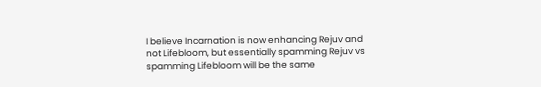I believe Incarnation is now enhancing Rejuv and not Lifebloom, but essentially spamming Rejuv vs spamming Lifebloom will be the same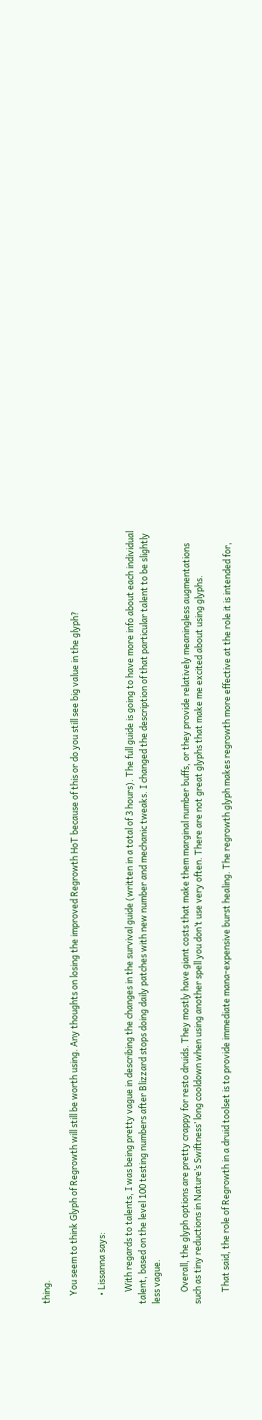thing.

    You seem to think Glyph of Regrowth will still be worth using. Any thoughts on losing the improved Regrowth HoT because of this or do you still see big value in the glyph?

    • Lissanna says:

      With regards to talents, I was being pretty vague in describing the changes in the survival guide (written in a total of 3 hours). The full guide is going to have more info about each individual talent, based on the level 100 testing numbers after Blizzard stops doing daily patches with new number and mechanic tweaks. I changed the description of that particular talent to be slightly less vague.

      Overall, the glyph options are pretty crappy for resto druids. They mostly have giant costs that make them marginal number buffs, or they provide relatively meaningless augmentations such as tiny reductions in Nature’s Swiftness’ long cooldown when using another spell you don’t use very often. There are not great glyphs that make me excited about using glyphs.

      That said, the role of Regrowth in a druid toolset is to provide immediate mana-expensive burst healing. The regrowth glyph makes regrowth more effective at the role it is intended for,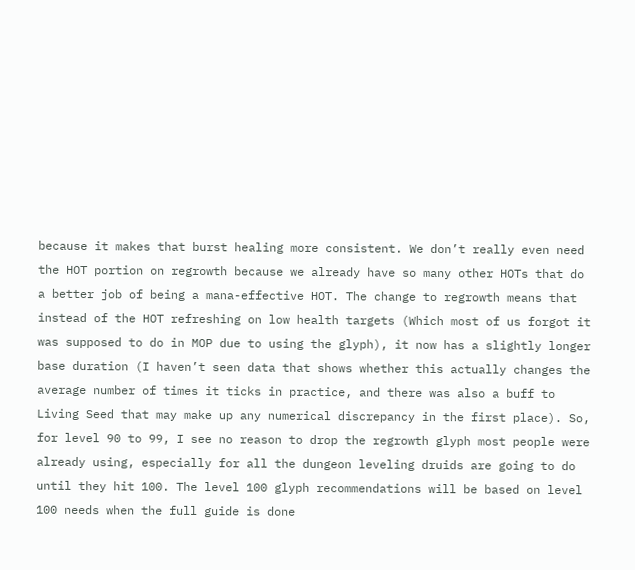because it makes that burst healing more consistent. We don’t really even need the HOT portion on regrowth because we already have so many other HOTs that do a better job of being a mana-effective HOT. The change to regrowth means that instead of the HOT refreshing on low health targets (Which most of us forgot it was supposed to do in MOP due to using the glyph), it now has a slightly longer base duration (I haven’t seen data that shows whether this actually changes the average number of times it ticks in practice, and there was also a buff to Living Seed that may make up any numerical discrepancy in the first place). So, for level 90 to 99, I see no reason to drop the regrowth glyph most people were already using, especially for all the dungeon leveling druids are going to do until they hit 100. The level 100 glyph recommendations will be based on level 100 needs when the full guide is done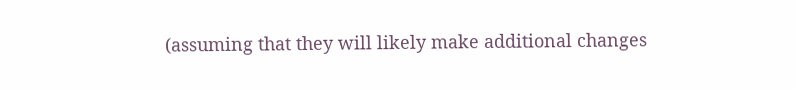(assuming that they will likely make additional changes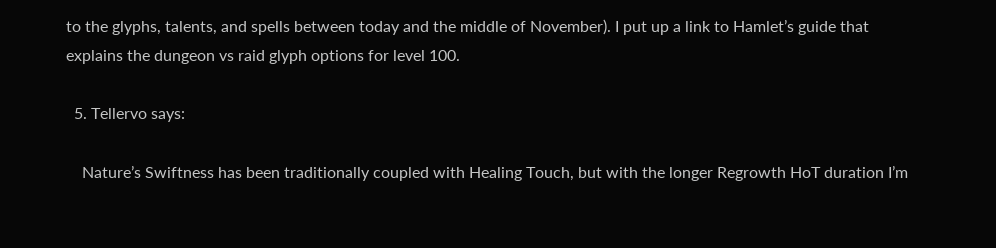to the glyphs, talents, and spells between today and the middle of November). I put up a link to Hamlet’s guide that explains the dungeon vs raid glyph options for level 100.

  5. Tellervo says:

    Nature’s Swiftness has been traditionally coupled with Healing Touch, but with the longer Regrowth HoT duration I’m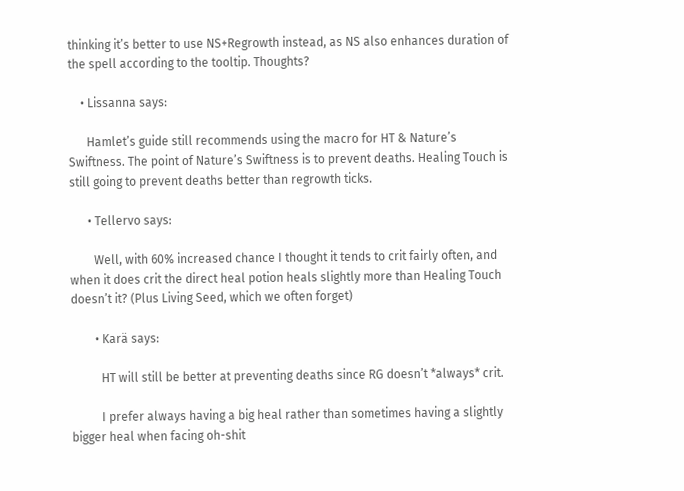thinking it’s better to use NS+Regrowth instead, as NS also enhances duration of the spell according to the tooltip. Thoughts?

    • Lissanna says:

      Hamlet’s guide still recommends using the macro for HT & Nature’s Swiftness. The point of Nature’s Swiftness is to prevent deaths. Healing Touch is still going to prevent deaths better than regrowth ticks.

      • Tellervo says:

        Well, with 60% increased chance I thought it tends to crit fairly often, and when it does crit the direct heal potion heals slightly more than Healing Touch doesn’t it? (Plus Living Seed, which we often forget)

        • Karä says:

          HT will still be better at preventing deaths since RG doesn’t *always* crit.

          I prefer always having a big heal rather than sometimes having a slightly bigger heal when facing oh-shit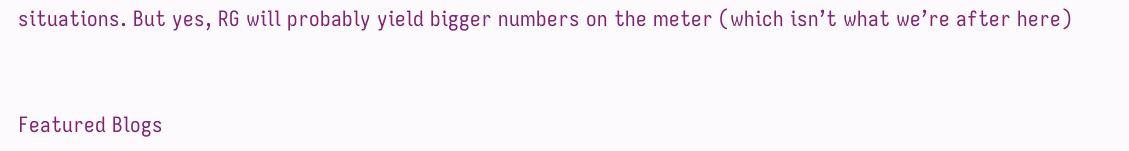situations. But yes, RG will probably yield bigger numbers on the meter (which isn’t what we’re after here)


Featured Blogs